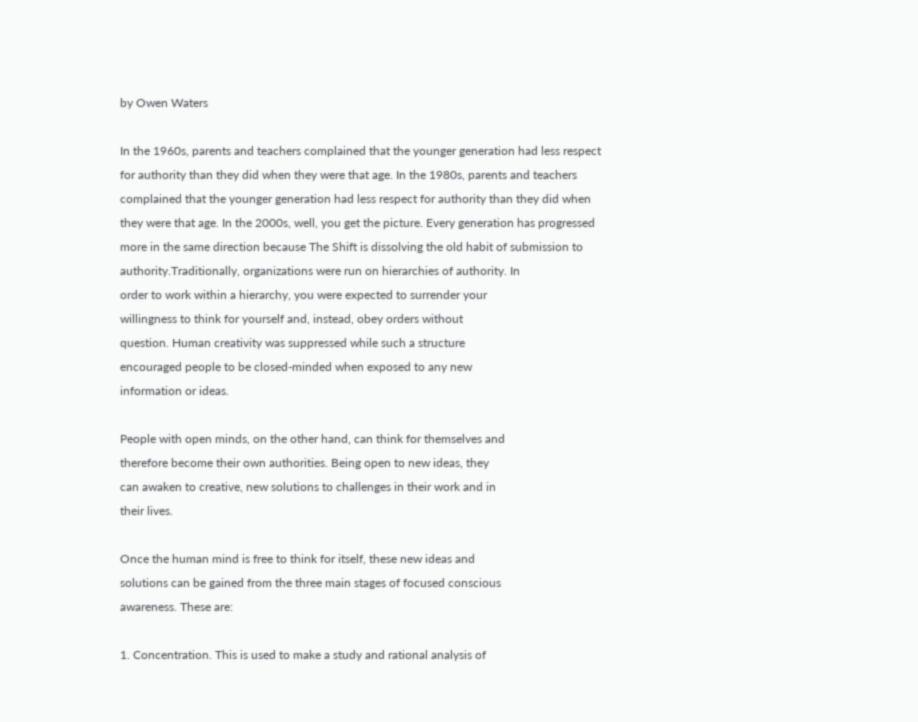by Owen Waters

In the 1960s, parents and teachers complained that the younger generation had less respect for authority than they did when they were that age. In the 1980s, parents and teachers complained that the younger generation had less respect for authority than they did when they were that age. In the 2000s, well, you get the picture. Every generation has progressed more in the same direction because The Shift is dissolving the old habit of submission to authority.Traditionally, organizations were run on hierarchies of authority. In
order to work within a hierarchy, you were expected to surrender your
willingness to think for yourself and, instead, obey orders without
question. Human creativity was suppressed while such a structure
encouraged people to be closed-minded when exposed to any new
information or ideas.

People with open minds, on the other hand, can think for themselves and
therefore become their own authorities. Being open to new ideas, they
can awaken to creative, new solutions to challenges in their work and in
their lives.

Once the human mind is free to think for itself, these new ideas and
solutions can be gained from the three main stages of focused conscious
awareness. These are:

1. Concentration. This is used to make a study and rational analysis of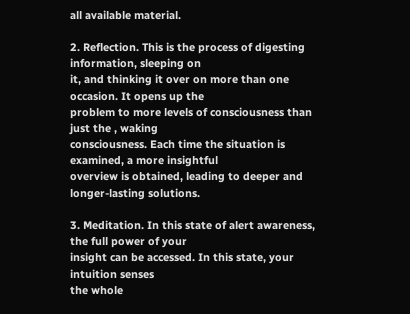all available material.

2. Reflection. This is the process of digesting information, sleeping on
it, and thinking it over on more than one occasion. It opens up the
problem to more levels of consciousness than just the , waking
consciousness. Each time the situation is examined, a more insightful
overview is obtained, leading to deeper and longer-lasting solutions.

3. Meditation. In this state of alert awareness, the full power of your
insight can be accessed. In this state, your intuition senses
the whole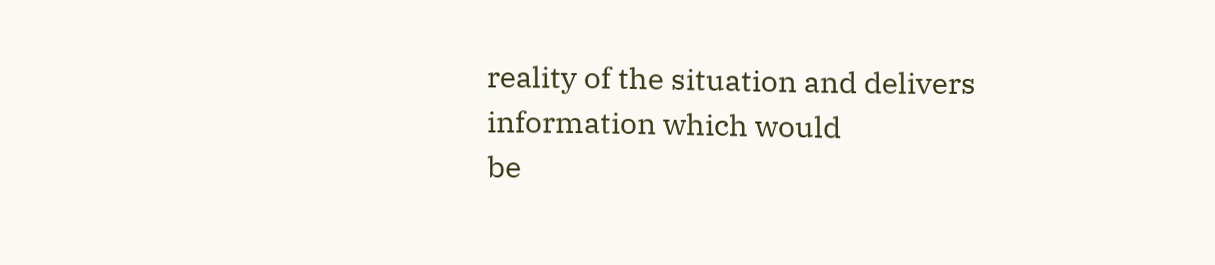reality of the situation and delivers information which would
be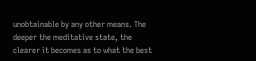unobtainable by any other means. The deeper the meditative state, the
clearer it becomes as to what the best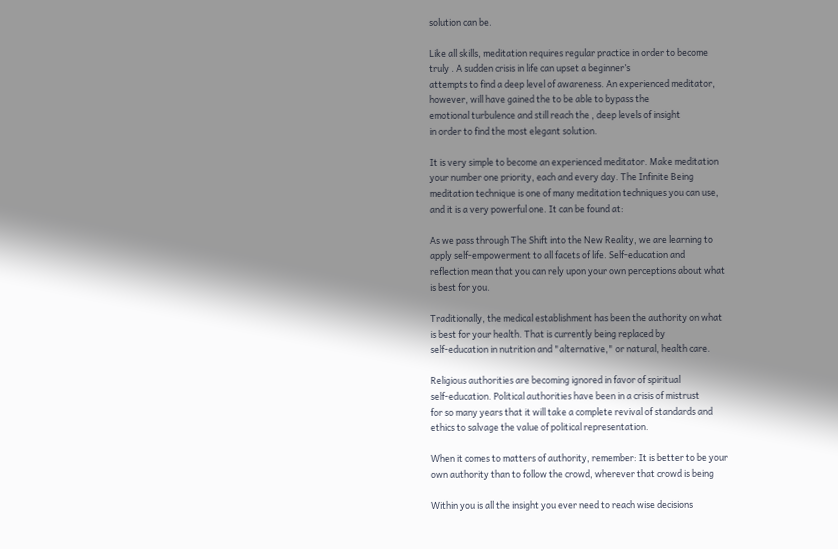solution can be.

Like all skills, meditation requires regular practice in order to become
truly . A sudden crisis in life can upset a beginner’s
attempts to find a deep level of awareness. An experienced meditator,
however, will have gained the to be able to bypass the
emotional turbulence and still reach the , deep levels of insight
in order to find the most elegant solution.

It is very simple to become an experienced meditator. Make meditation
your number one priority, each and every day. The Infinite Being
meditation technique is one of many meditation techniques you can use,
and it is a very powerful one. It can be found at:

As we pass through The Shift into the New Reality, we are learning to
apply self-empowerment to all facets of life. Self-education and
reflection mean that you can rely upon your own perceptions about what
is best for you.

Traditionally, the medical establishment has been the authority on what
is best for your health. That is currently being replaced by
self-education in nutrition and "alternative," or natural, health care.

Religious authorities are becoming ignored in favor of spiritual
self-education. Political authorities have been in a crisis of mistrust
for so many years that it will take a complete revival of standards and
ethics to salvage the value of political representation.

When it comes to matters of authority, remember: It is better to be your
own authority than to follow the crowd, wherever that crowd is being

Within you is all the insight you ever need to reach wise decisions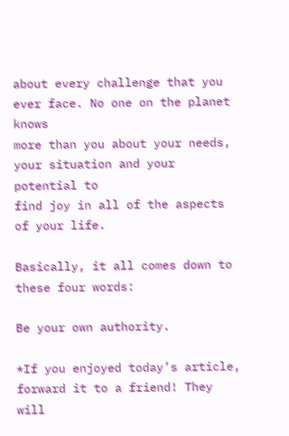about every challenge that you ever face. No one on the planet knows
more than you about your needs, your situation and your potential to
find joy in all of the aspects of your life.

Basically, it all comes down to these four words:

Be your own authority.

*If you enjoyed today’s article, forward it to a friend! They will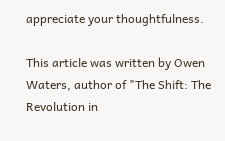appreciate your thoughtfulness.

This article was written by Owen Waters, author of "The Shift: The
Revolution in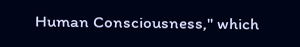Human Consciousness," which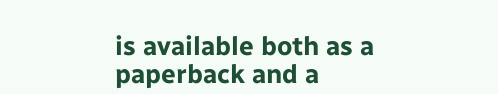is available both as a
paperback and a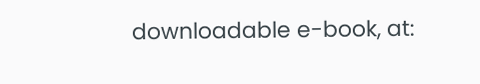downloadable e-book, at: